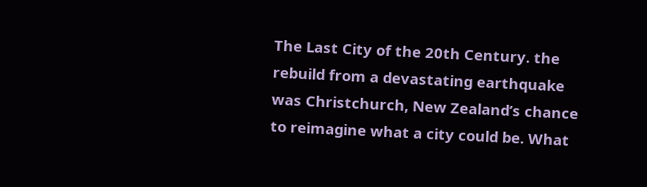The Last City of the 20th Century. the rebuild from a devastating earthquake was Christchurch, New Zealand’s chance to reimagine what a city could be. What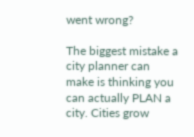went wrong?

The biggest mistake a city planner can make is thinking you can actually PLAN a city. Cities grow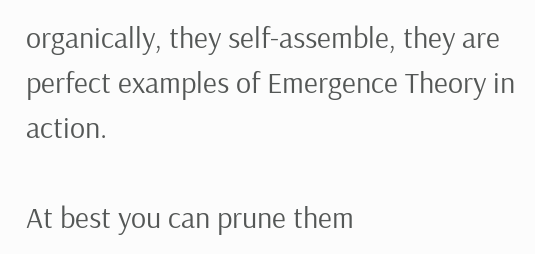organically, they self-assemble, they are perfect examples of Emergence Theory in action.

At best you can prune them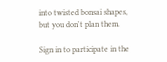into twisted bonsai shapes, but you don't plan them.

Sign in to participate in the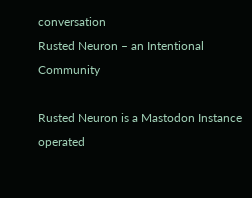conversation
Rusted Neuron – an Intentional Community

Rusted Neuron is a Mastodon Instance operated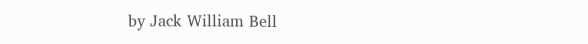by Jack William Bell